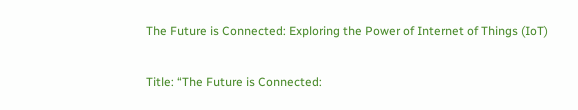The Future is Connected: Exploring the Power of Internet of Things (IoT)

Title: “The Future is Connected: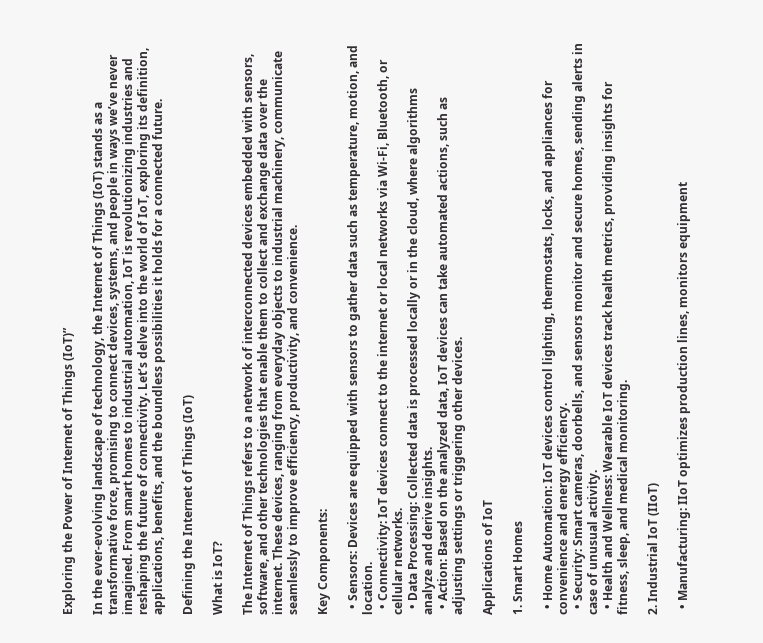Exploring the Power of Internet of Things (IoT)”

In the ever-evolving landscape of technology, the Internet of Things (IoT) stands as a transformative force, promising to connect devices, systems, and people in ways we’ve never imagined. From smart homes to industrial automation, IoT is revolutionizing industries and reshaping the future of connectivity. Let’s delve into the world of IoT, exploring its definition, applications, benefits, and the boundless possibilities it holds for a connected future.

Defining the Internet of Things (IoT)

What is IoT?

The Internet of Things refers to a network of interconnected devices embedded with sensors, software, and other technologies that enable them to collect and exchange data over the internet. These devices, ranging from everyday objects to industrial machinery, communicate seamlessly to improve efficiency, productivity, and convenience.

Key Components:

  • Sensors: Devices are equipped with sensors to gather data such as temperature, motion, and location.
  • Connectivity: IoT devices connect to the internet or local networks via Wi-Fi, Bluetooth, or cellular networks.
  • Data Processing: Collected data is processed locally or in the cloud, where algorithms analyze and derive insights.
  • Action: Based on the analyzed data, IoT devices can take automated actions, such as adjusting settings or triggering other devices.

Applications of IoT

1. Smart Homes

  • Home Automation: IoT devices control lighting, thermostats, locks, and appliances for convenience and energy efficiency.
  • Security: Smart cameras, doorbells, and sensors monitor and secure homes, sending alerts in case of unusual activity.
  • Health and Wellness: Wearable IoT devices track health metrics, providing insights for fitness, sleep, and medical monitoring.

2. Industrial IoT (IIoT)

  • Manufacturing: IIoT optimizes production lines, monitors equipment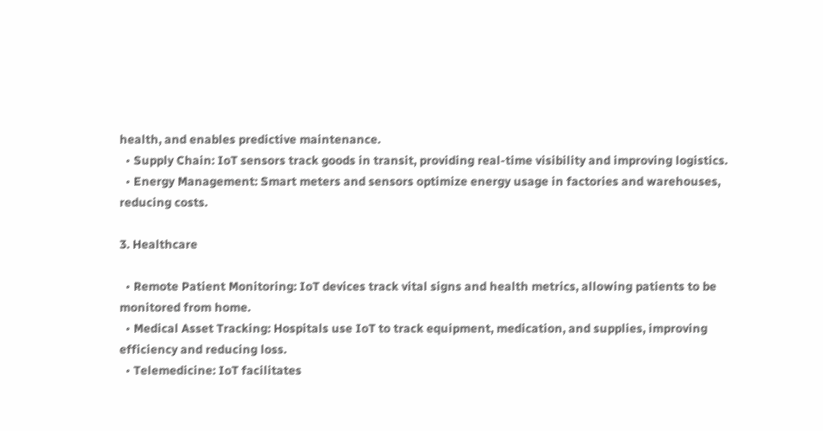health, and enables predictive maintenance.
  • Supply Chain: IoT sensors track goods in transit, providing real-time visibility and improving logistics.
  • Energy Management: Smart meters and sensors optimize energy usage in factories and warehouses, reducing costs.

3. Healthcare

  • Remote Patient Monitoring: IoT devices track vital signs and health metrics, allowing patients to be monitored from home.
  • Medical Asset Tracking: Hospitals use IoT to track equipment, medication, and supplies, improving efficiency and reducing loss.
  • Telemedicine: IoT facilitates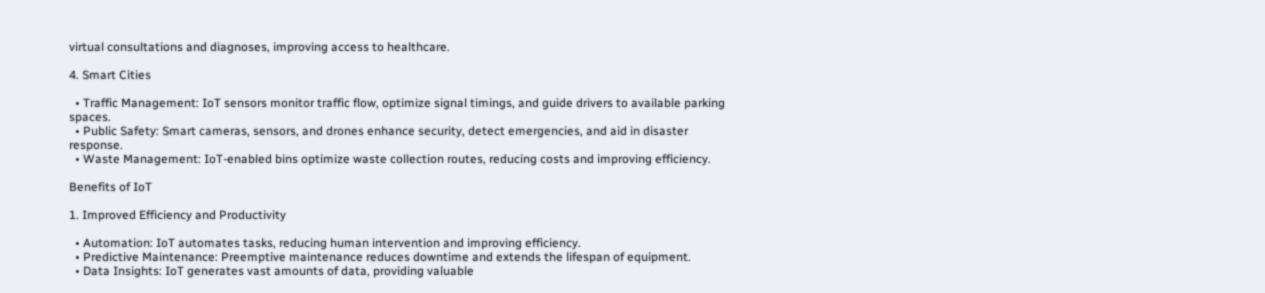virtual consultations and diagnoses, improving access to healthcare.

4. Smart Cities

  • Traffic Management: IoT sensors monitor traffic flow, optimize signal timings, and guide drivers to available parking spaces.
  • Public Safety: Smart cameras, sensors, and drones enhance security, detect emergencies, and aid in disaster response.
  • Waste Management: IoT-enabled bins optimize waste collection routes, reducing costs and improving efficiency.

Benefits of IoT

1. Improved Efficiency and Productivity

  • Automation: IoT automates tasks, reducing human intervention and improving efficiency.
  • Predictive Maintenance: Preemptive maintenance reduces downtime and extends the lifespan of equipment.
  • Data Insights: IoT generates vast amounts of data, providing valuable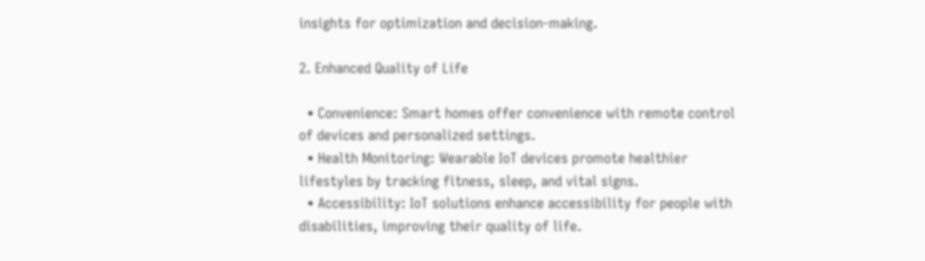insights for optimization and decision-making.

2. Enhanced Quality of Life

  • Convenience: Smart homes offer convenience with remote control of devices and personalized settings.
  • Health Monitoring: Wearable IoT devices promote healthier lifestyles by tracking fitness, sleep, and vital signs.
  • Accessibility: IoT solutions enhance accessibility for people with disabilities, improving their quality of life.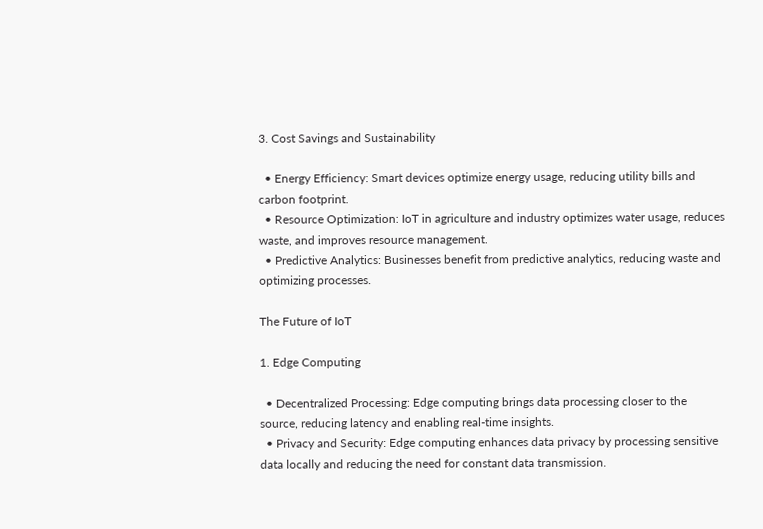3. Cost Savings and Sustainability

  • Energy Efficiency: Smart devices optimize energy usage, reducing utility bills and carbon footprint.
  • Resource Optimization: IoT in agriculture and industry optimizes water usage, reduces waste, and improves resource management.
  • Predictive Analytics: Businesses benefit from predictive analytics, reducing waste and optimizing processes.

The Future of IoT

1. Edge Computing

  • Decentralized Processing: Edge computing brings data processing closer to the source, reducing latency and enabling real-time insights.
  • Privacy and Security: Edge computing enhances data privacy by processing sensitive data locally and reducing the need for constant data transmission.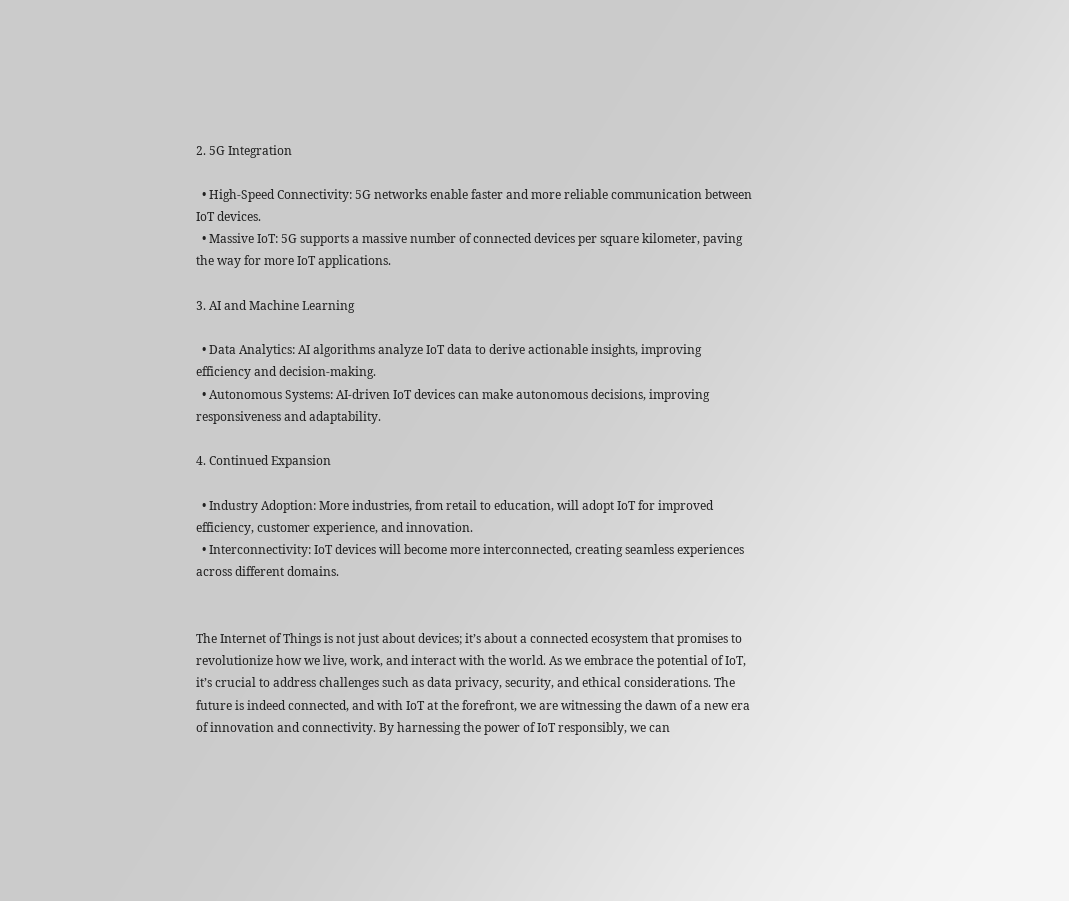2. 5G Integration

  • High-Speed Connectivity: 5G networks enable faster and more reliable communication between IoT devices.
  • Massive IoT: 5G supports a massive number of connected devices per square kilometer, paving the way for more IoT applications.

3. AI and Machine Learning

  • Data Analytics: AI algorithms analyze IoT data to derive actionable insights, improving efficiency and decision-making.
  • Autonomous Systems: AI-driven IoT devices can make autonomous decisions, improving responsiveness and adaptability.

4. Continued Expansion

  • Industry Adoption: More industries, from retail to education, will adopt IoT for improved efficiency, customer experience, and innovation.
  • Interconnectivity: IoT devices will become more interconnected, creating seamless experiences across different domains.


The Internet of Things is not just about devices; it’s about a connected ecosystem that promises to revolutionize how we live, work, and interact with the world. As we embrace the potential of IoT, it’s crucial to address challenges such as data privacy, security, and ethical considerations. The future is indeed connected, and with IoT at the forefront, we are witnessing the dawn of a new era of innovation and connectivity. By harnessing the power of IoT responsibly, we can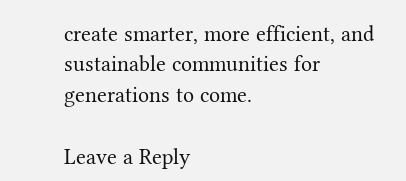create smarter, more efficient, and sustainable communities for generations to come.

Leave a Reply